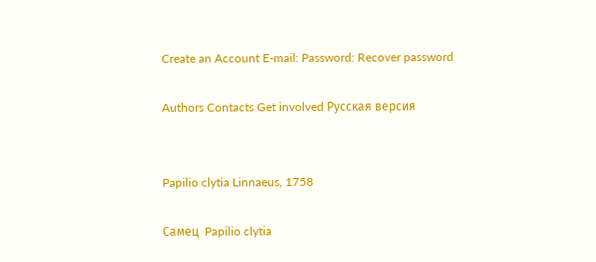Create an Account E-mail: Password: Recover password

Authors Contacts Get involved Русская версия


Papilio clytia Linnaeus, 1758

Самец  Papilio clytia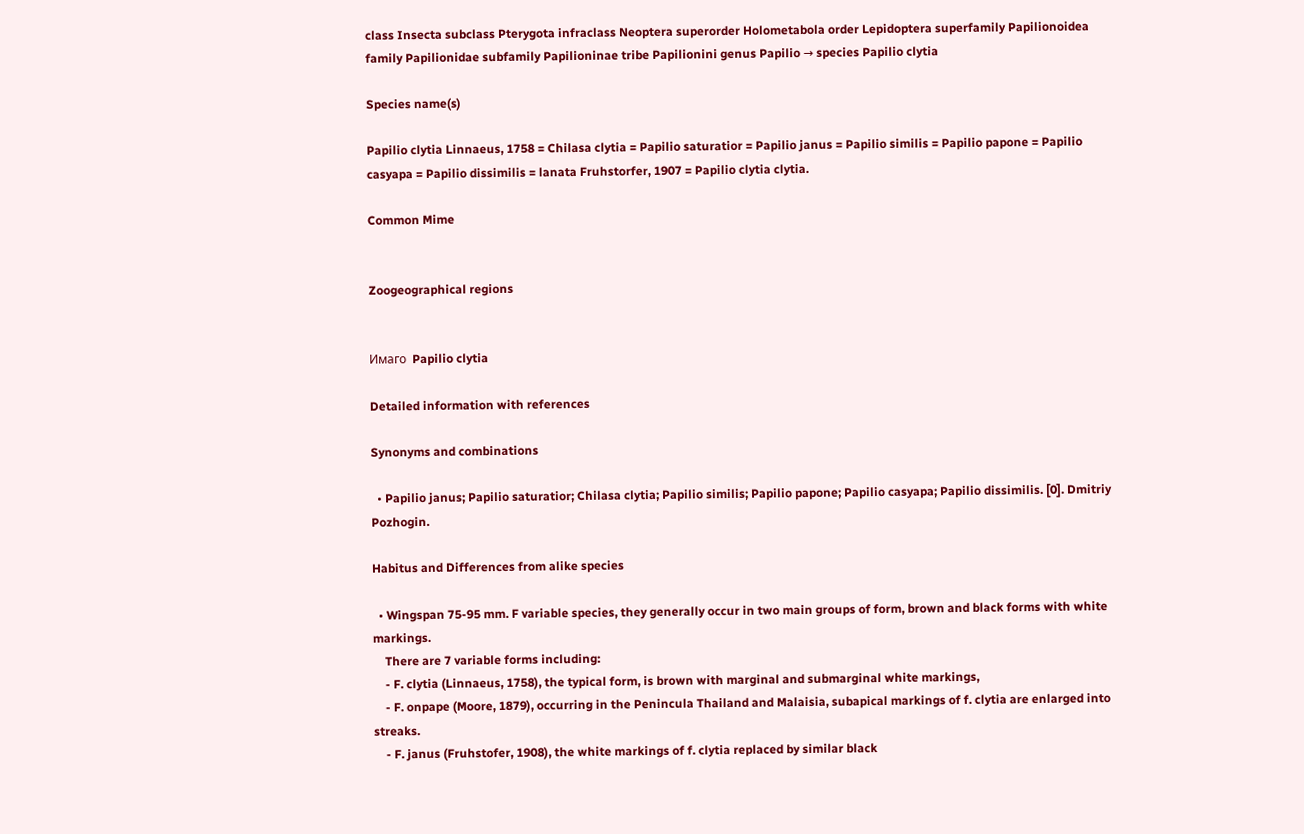class Insecta subclass Pterygota infraclass Neoptera superorder Holometabola order Lepidoptera superfamily Papilionoidea family Papilionidae subfamily Papilioninae tribe Papilionini genus Papilio → species Papilio clytia

Species name(s)

Papilio clytia Linnaeus, 1758 = Chilasa clytia = Papilio saturatior = Papilio janus = Papilio similis = Papilio papone = Papilio casyapa = Papilio dissimilis = lanata Fruhstorfer, 1907 = Papilio clytia clytia.

Common Mime


Zoogeographical regions


Имаго  Papilio clytia

Detailed information with references

Synonyms and combinations

  • Papilio janus; Papilio saturatior; Chilasa clytia; Papilio similis; Papilio papone; Papilio casyapa; Papilio dissimilis. [0]. Dmitriy Pozhogin.

Habitus and Differences from alike species

  • Wingspan 75-95 mm. F variable species, they generally occur in two main groups of form, brown and black forms with white markings.
    There are 7 variable forms including:
    - F. clytia (Linnaeus, 1758), the typical form, is brown with marginal and submarginal white markings,
    - F. onpape (Moore, 1879), occurring in the Penincula Thailand and Malaisia, subapical markings of f. clytia are enlarged into streaks.
    - F. janus (Fruhstofer, 1908), the white markings of f. clytia replaced by similar black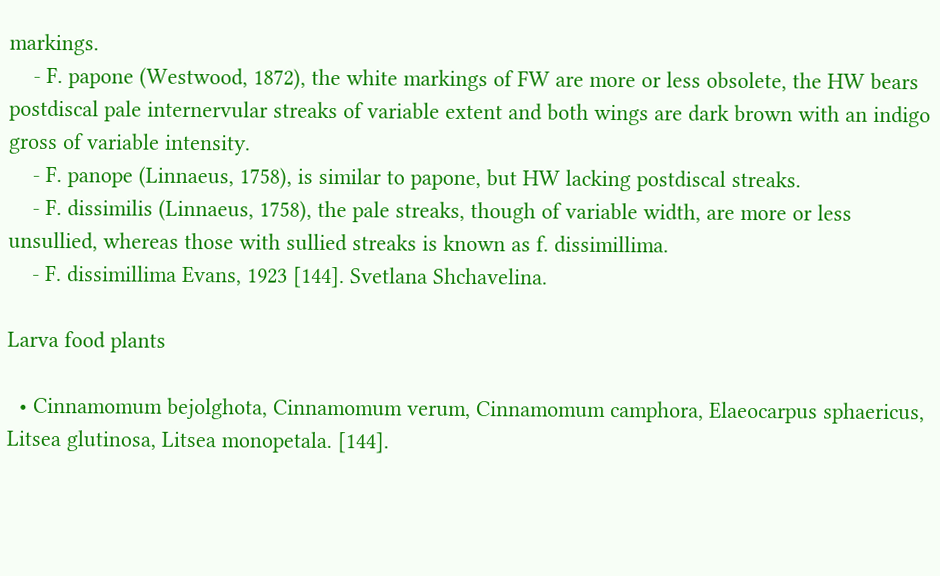markings.
    - F. papone (Westwood, 1872), the white markings of FW are more or less obsolete, the HW bears postdiscal pale internervular streaks of variable extent and both wings are dark brown with an indigo gross of variable intensity.
    - F. panope (Linnaeus, 1758), is similar to papone, but HW lacking postdiscal streaks.
    - F. dissimilis (Linnaeus, 1758), the pale streaks, though of variable width, are more or less unsullied, whereas those with sullied streaks is known as f. dissimillima.
    - F. dissimillima Evans, 1923 [144]. Svetlana Shchavelina.

Larva food plants

  • Cinnamomum bejolghota, Cinnamomum verum, Cinnamomum camphora, Elaeocarpus sphaericus, Litsea glutinosa, Litsea monopetala. [144].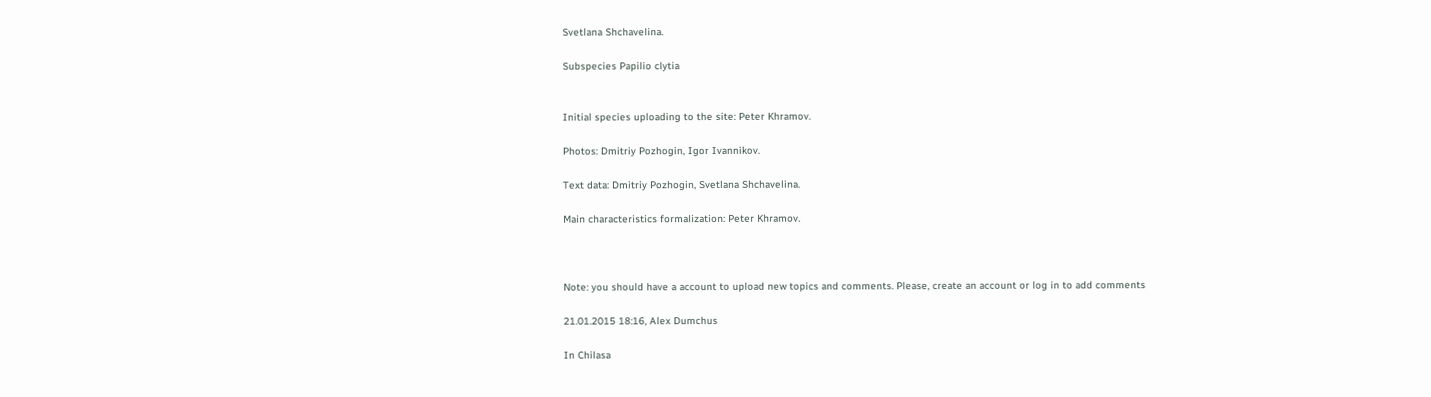Svetlana Shchavelina.

Subspecies Papilio clytia


Initial species uploading to the site: Peter Khramov.

Photos: Dmitriy Pozhogin, Igor Ivannikov.

Text data: Dmitriy Pozhogin, Svetlana Shchavelina.

Main characteristics formalization: Peter Khramov.



Note: you should have a account to upload new topics and comments. Please, create an account or log in to add comments

21.01.2015 18:16, Alex Dumchus

In Chilasa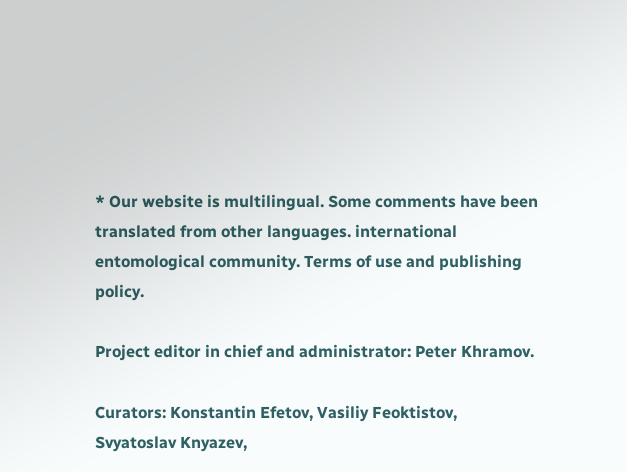* Our website is multilingual. Some comments have been translated from other languages. international entomological community. Terms of use and publishing policy.

Project editor in chief and administrator: Peter Khramov.

Curators: Konstantin Efetov, Vasiliy Feoktistov, Svyatoslav Knyazev,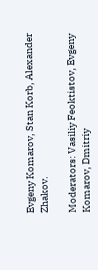Evgeny Komarov, Stan Korb, Alexander Zhakov.

Moderators: Vasiliy Feoktistov, Evgeny Komarov, Dmitriy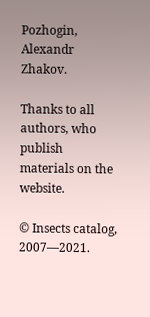Pozhogin, Alexandr Zhakov.

Thanks to all authors, who publish materials on the website.

© Insects catalog, 2007—2021.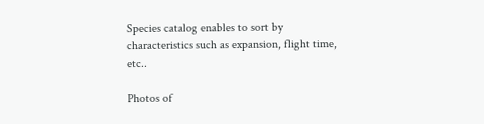Species catalog enables to sort by characteristics such as expansion, flight time, etc..

Photos of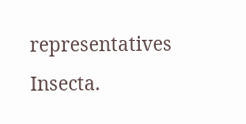representatives Insecta.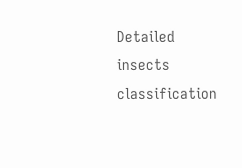Detailed insects classification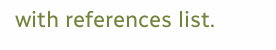with references list.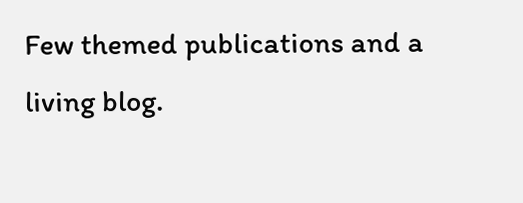Few themed publications and a living blog.